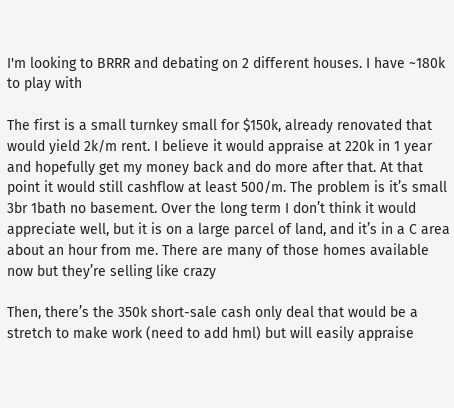I'm looking to BRRR and debating on 2 different houses. I have ~180k to play with

The first is a small turnkey small for $150k, already renovated that would yield 2k/m rent. I believe it would appraise at 220k in 1 year and hopefully get my money back and do more after that. At that point it would still cashflow at least 500/m. The problem is it’s small 3br 1bath no basement. Over the long term I don’t think it would appreciate well, but it is on a large parcel of land, and it’s in a C area about an hour from me. There are many of those homes available now but they’re selling like crazy

Then, there’s the 350k short-sale cash only deal that would be a stretch to make work (need to add hml) but will easily appraise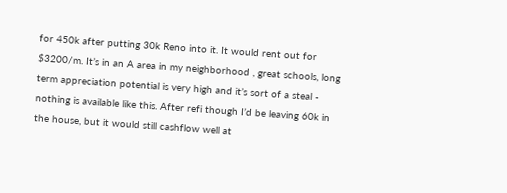for 450k after putting 30k Reno into it. It would rent out for $3200/m. It’s in an A area in my neighborhood , great schools, long term appreciation potential is very high and it’s sort of a steal - nothing is available like this. After refi though I’d be leaving 60k in the house, but it would still cashflow well at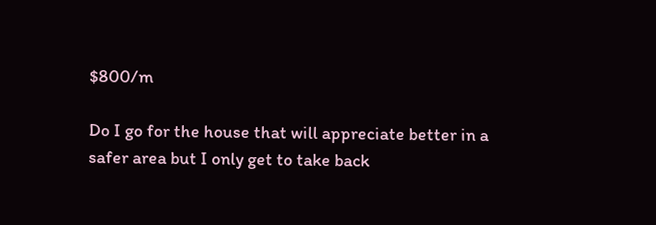$800/m

Do I go for the house that will appreciate better in a safer area but I only get to take back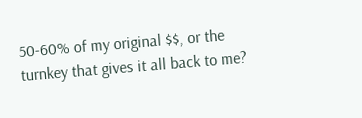50-60% of my original $$, or the turnkey that gives it all back to me?